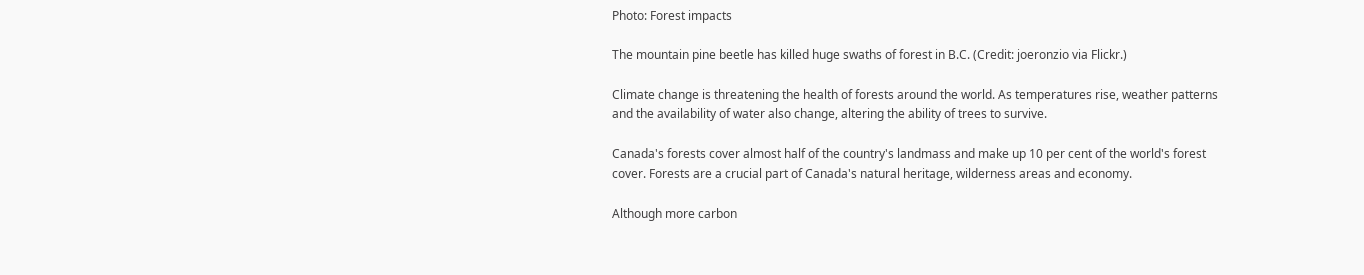Photo: Forest impacts

The mountain pine beetle has killed huge swaths of forest in B.C. (Credit: joeronzio via Flickr.)

Climate change is threatening the health of forests around the world. As temperatures rise, weather patterns and the availability of water also change, altering the ability of trees to survive.

Canada's forests cover almost half of the country's landmass and make up 10 per cent of the world's forest cover. Forests are a crucial part of Canada's natural heritage, wilderness areas and economy.

Although more carbon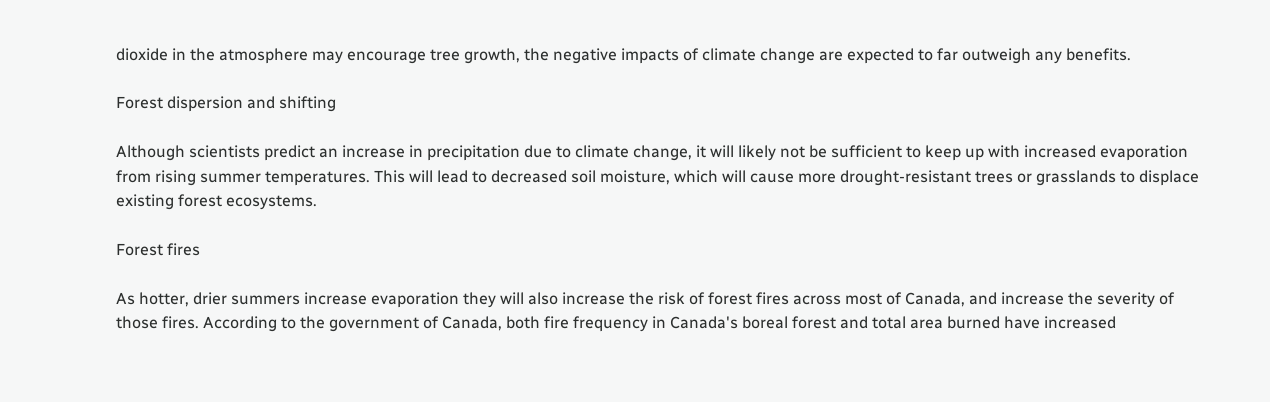dioxide in the atmosphere may encourage tree growth, the negative impacts of climate change are expected to far outweigh any benefits.

Forest dispersion and shifting

Although scientists predict an increase in precipitation due to climate change, it will likely not be sufficient to keep up with increased evaporation from rising summer temperatures. This will lead to decreased soil moisture, which will cause more drought-resistant trees or grasslands to displace existing forest ecosystems.

Forest fires

As hotter, drier summers increase evaporation they will also increase the risk of forest fires across most of Canada, and increase the severity of those fires. According to the government of Canada, both fire frequency in Canada's boreal forest and total area burned have increased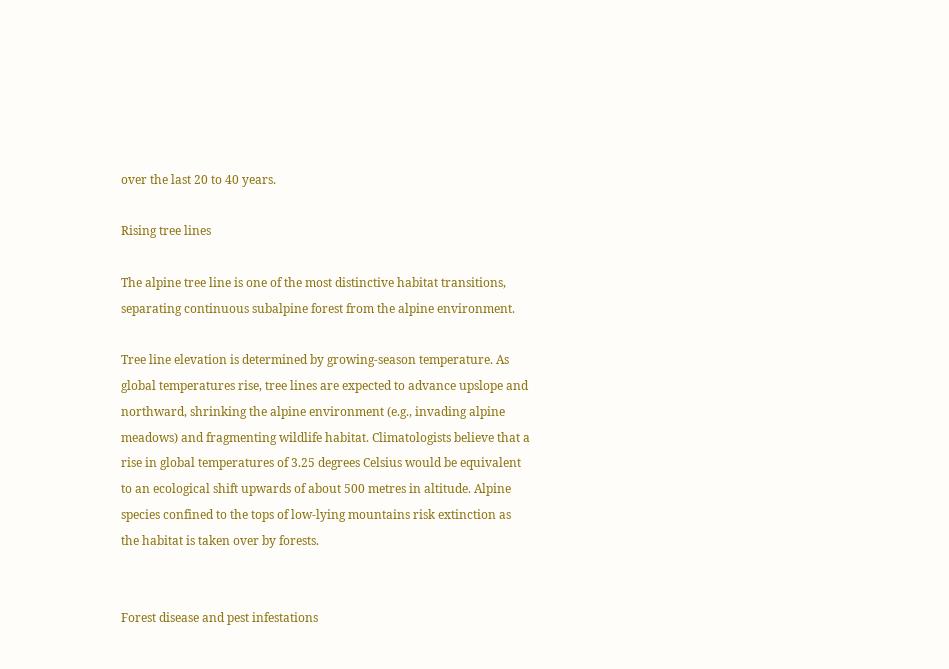over the last 20 to 40 years.

Rising tree lines

The alpine tree line is one of the most distinctive habitat transitions, separating continuous subalpine forest from the alpine environment.

Tree line elevation is determined by growing-season temperature. As global temperatures rise, tree lines are expected to advance upslope and northward, shrinking the alpine environment (e.g., invading alpine meadows) and fragmenting wildlife habitat. Climatologists believe that a rise in global temperatures of 3.25 degrees Celsius would be equivalent to an ecological shift upwards of about 500 metres in altitude. Alpine species confined to the tops of low-lying mountains risk extinction as the habitat is taken over by forests.


Forest disease and pest infestations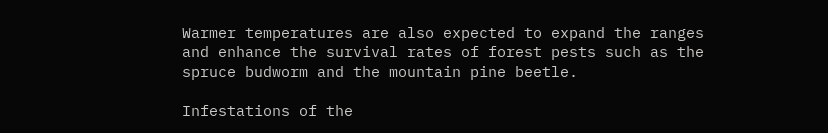Warmer temperatures are also expected to expand the ranges and enhance the survival rates of forest pests such as the spruce budworm and the mountain pine beetle.

Infestations of the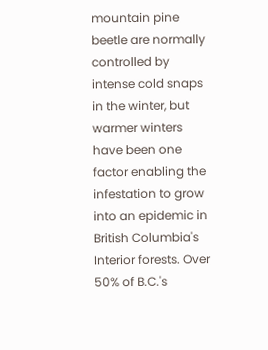mountain pine beetle are normally controlled by intense cold snaps in the winter, but warmer winters have been one factor enabling the infestation to grow into an epidemic in British Columbia's Interior forests. Over 50% of B.C.'s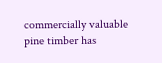commercially valuable pine timber has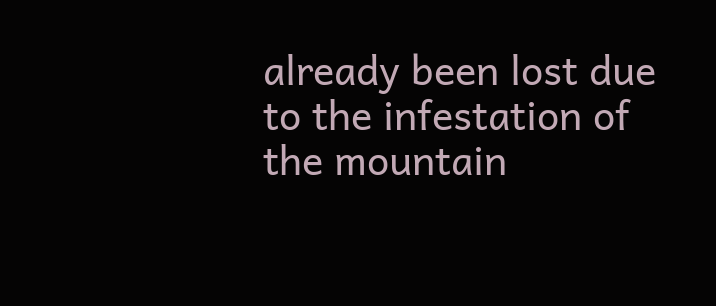already been lost due to the infestation of the mountain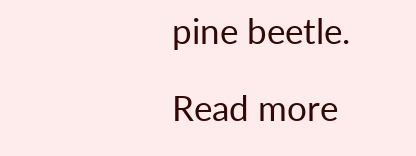pine beetle.

Read more